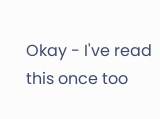Okay - I've read this once too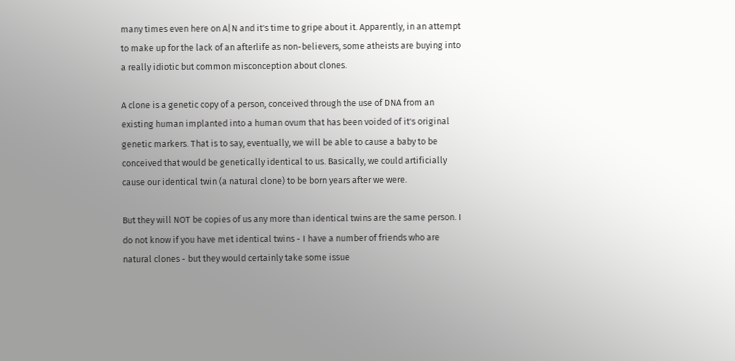many times even here on A|N and it's time to gripe about it. Apparently, in an attempt to make up for the lack of an afterlife as non-believers, some atheists are buying into a really idiotic but common misconception about clones.

A clone is a genetic copy of a person, conceived through the use of DNA from an existing human implanted into a human ovum that has been voided of it's original genetic markers. That is to say, eventually, we will be able to cause a baby to be conceived that would be genetically identical to us. Basically, we could artificially cause our identical twin (a natural clone) to be born years after we were.

But they will NOT be copies of us any more than identical twins are the same person. I do not know if you have met identical twins - I have a number of friends who are natural clones - but they would certainly take some issue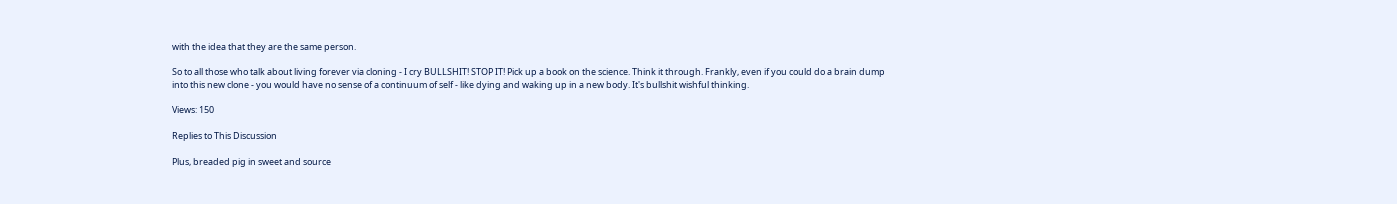with the idea that they are the same person.

So to all those who talk about living forever via cloning - I cry BULLSHIT! STOP IT! Pick up a book on the science. Think it through. Frankly, even if you could do a brain dump into this new clone - you would have no sense of a continuum of self - like dying and waking up in a new body. It's bullshit wishful thinking.

Views: 150

Replies to This Discussion

Plus, breaded pig in sweet and source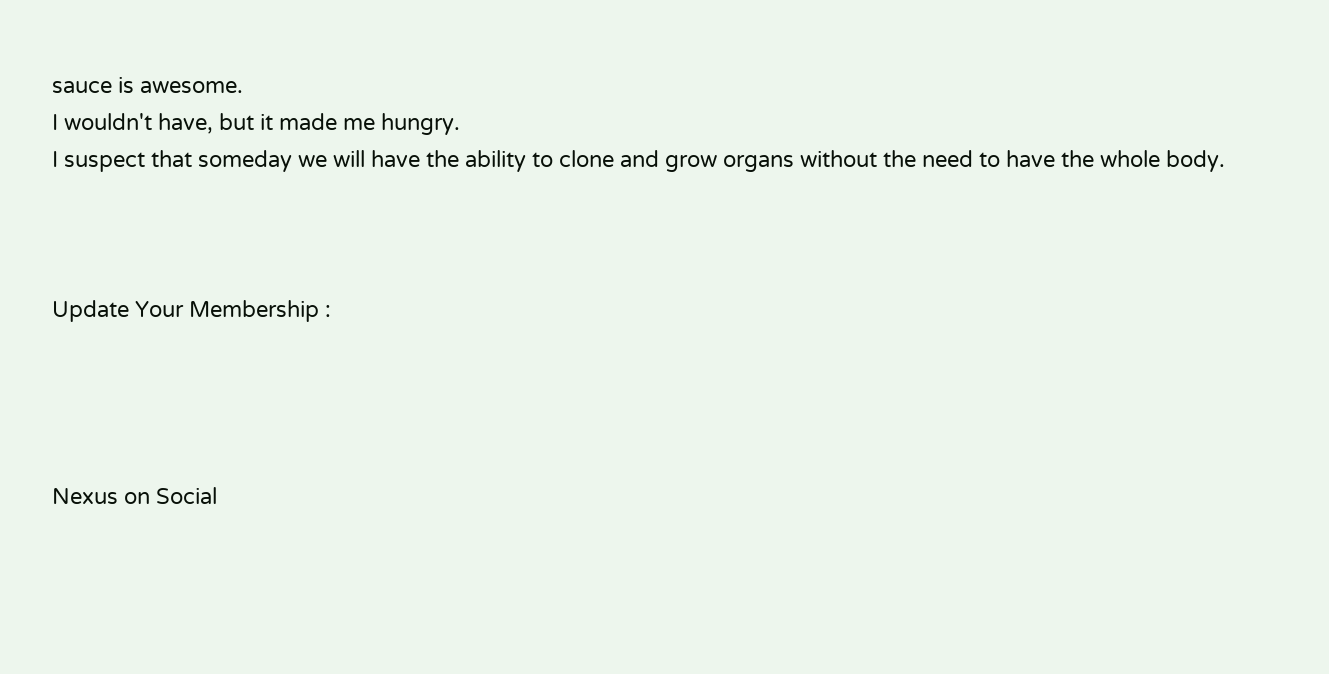sauce is awesome.
I wouldn't have, but it made me hungry.
I suspect that someday we will have the ability to clone and grow organs without the need to have the whole body.



Update Your Membership :




Nexus on Social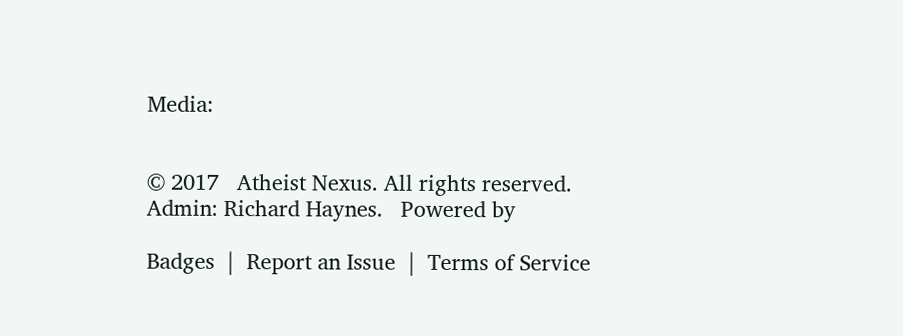Media:


© 2017   Atheist Nexus. All rights reserved. Admin: Richard Haynes.   Powered by

Badges  |  Report an Issue  |  Terms of Service